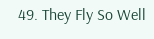49. They Fly So Well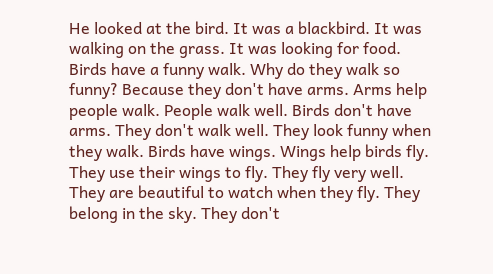He looked at the bird. It was a blackbird. It was walking on the grass. It was looking for food. Birds have a funny walk. Why do they walk so funny? Because they don't have arms. Arms help people walk. People walk well. Birds don't have arms. They don't walk well. They look funny when they walk. Birds have wings. Wings help birds fly. They use their wings to fly. They fly very well. They are beautiful to watch when they fly. They belong in the sky. They don't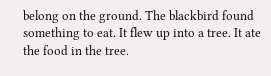belong on the ground. The blackbird found something to eat. It flew up into a tree. It ate the food in the tree.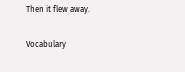Then it flew away.

Vocabulary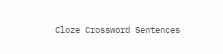Cloze Crossword Sentences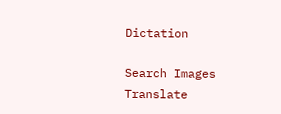Dictation

Search Images      Translate